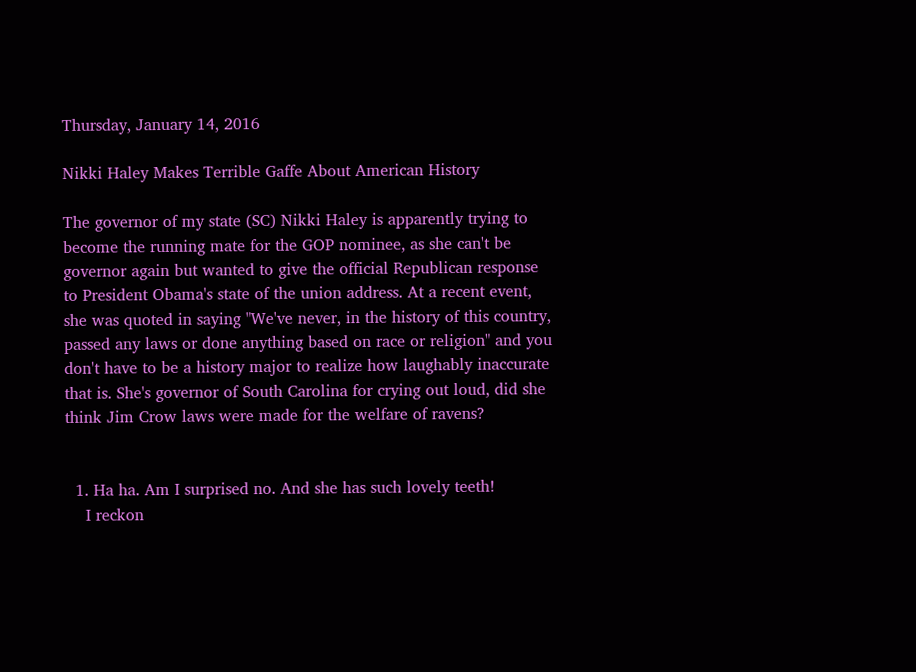Thursday, January 14, 2016

Nikki Haley Makes Terrible Gaffe About American History

The governor of my state (SC) Nikki Haley is apparently trying to become the running mate for the GOP nominee, as she can't be governor again but wanted to give the official Republican response to President Obama's state of the union address. At a recent event, she was quoted in saying "We've never, in the history of this country, passed any laws or done anything based on race or religion" and you don't have to be a history major to realize how laughably inaccurate that is. She's governor of South Carolina for crying out loud, did she think Jim Crow laws were made for the welfare of ravens?


  1. Ha ha. Am I surprised no. And she has such lovely teeth!
    I reckon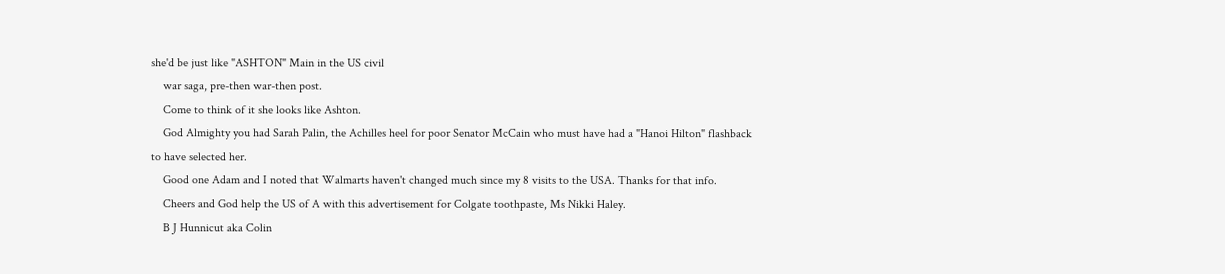she'd be just like "ASHTON" Main in the US civil
    war saga, pre-then war-then post.
    Come to think of it she looks like Ashton.
    God Almighty you had Sarah Palin, the Achilles heel for poor Senator McCain who must have had a "Hanoi Hilton" flashback to have selected her.
    Good one Adam and I noted that Walmarts haven't changed much since my 8 visits to the USA. Thanks for that info.
    Cheers and God help the US of A with this advertisement for Colgate toothpaste, Ms Nikki Haley.
    B J Hunnicut aka Colin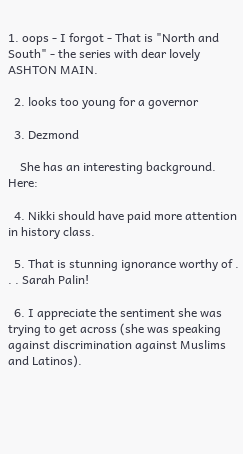1. oops - I forgot - That is "North and South" - the series with dear lovely ASHTON MAIN.

  2. looks too young for a governor

  3. Dezmond

    She has an interesting background. Here:

  4. Nikki should have paid more attention in history class.

  5. That is stunning ignorance worthy of . . . Sarah Palin!

  6. I appreciate the sentiment she was trying to get across (she was speaking against discrimination against Muslims and Latinos).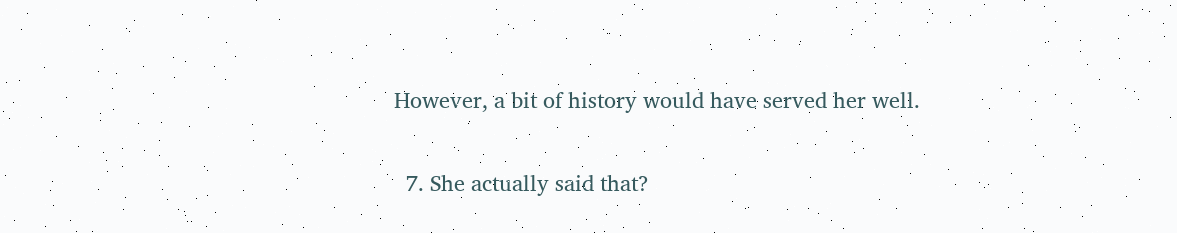However, a bit of history would have served her well.

  7. She actually said that?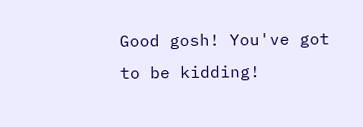Good gosh! You've got to be kidding!